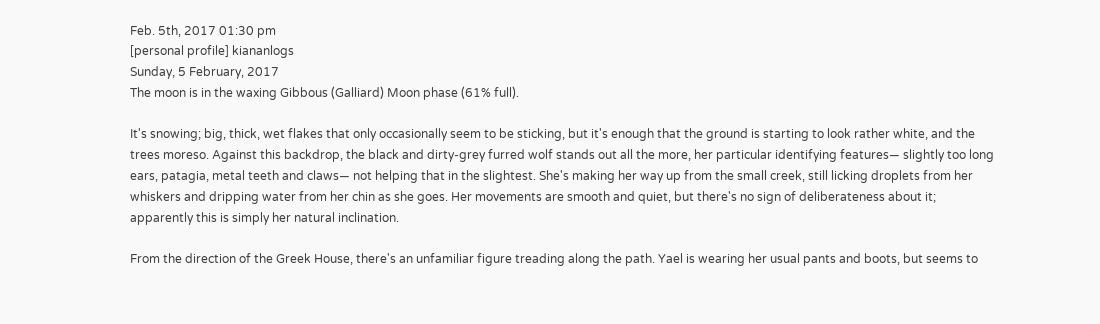Feb. 5th, 2017 01:30 pm
[personal profile] kiananlogs
Sunday, 5 February, 2017
The moon is in the waxing Gibbous (Galliard) Moon phase (61% full).

It's snowing; big, thick, wet flakes that only occasionally seem to be sticking, but it's enough that the ground is starting to look rather white, and the trees moreso. Against this backdrop, the black and dirty-grey furred wolf stands out all the more, her particular identifying features— slightly too long ears, patagia, metal teeth and claws— not helping that in the slightest. She's making her way up from the small creek, still licking droplets from her whiskers and dripping water from her chin as she goes. Her movements are smooth and quiet, but there's no sign of deliberateness about it; apparently this is simply her natural inclination.

From the direction of the Greek House, there's an unfamiliar figure treading along the path. Yael is wearing her usual pants and boots, but seems to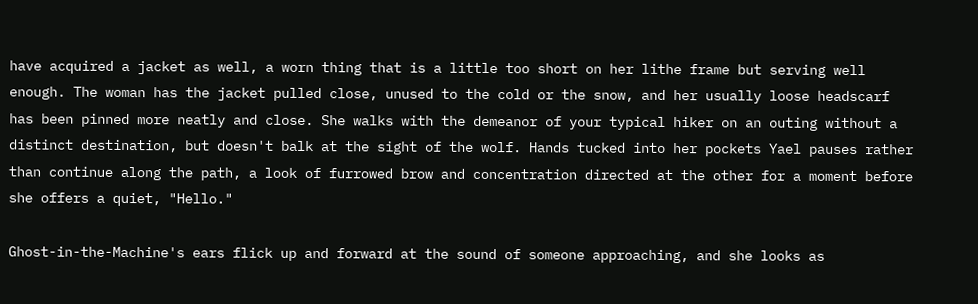have acquired a jacket as well, a worn thing that is a little too short on her lithe frame but serving well enough. The woman has the jacket pulled close, unused to the cold or the snow, and her usually loose headscarf has been pinned more neatly and close. She walks with the demeanor of your typical hiker on an outing without a distinct destination, but doesn't balk at the sight of the wolf. Hands tucked into her pockets Yael pauses rather than continue along the path, a look of furrowed brow and concentration directed at the other for a moment before she offers a quiet, "Hello."

Ghost-in-the-Machine's ears flick up and forward at the sound of someone approaching, and she looks as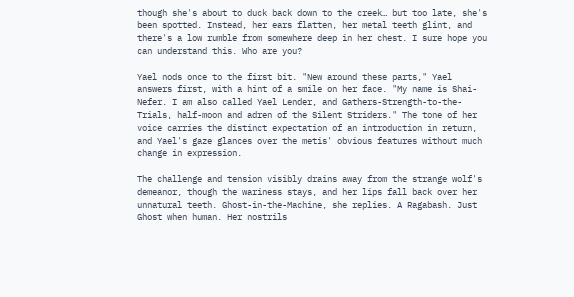though she's about to duck back down to the creek… but too late, she's been spotted. Instead, her ears flatten, her metal teeth glint, and there's a low rumble from somewhere deep in her chest. I sure hope you can understand this. Who are you?

Yael nods once to the first bit. "New around these parts," Yael answers first, with a hint of a smile on her face. "My name is Shai-Nefer. I am also called Yael Lender, and Gathers-Strength-to-the-Trials, half-moon and adren of the Silent Striders." The tone of her voice carries the distinct expectation of an introduction in return, and Yael's gaze glances over the metis' obvious features without much change in expression.

The challenge and tension visibly drains away from the strange wolf's demeanor, though the wariness stays, and her lips fall back over her unnatural teeth. Ghost-in-the-Machine, she replies. A Ragabash. Just Ghost when human. Her nostrils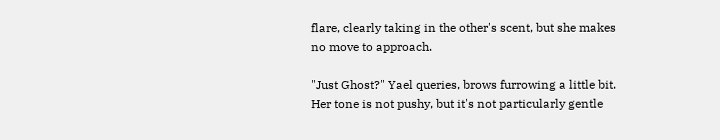flare, clearly taking in the other's scent, but she makes no move to approach.

"Just Ghost?" Yael queries, brows furrowing a little bit. Her tone is not pushy, but it's not particularly gentle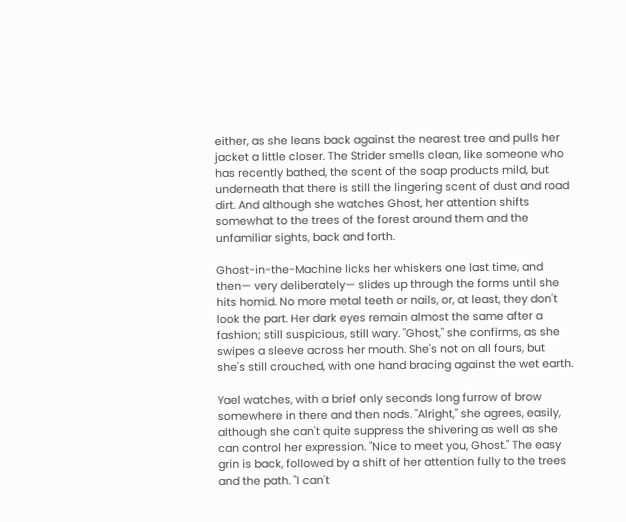either, as she leans back against the nearest tree and pulls her jacket a little closer. The Strider smells clean, like someone who has recently bathed, the scent of the soap products mild, but underneath that there is still the lingering scent of dust and road dirt. And although she watches Ghost, her attention shifts somewhat to the trees of the forest around them and the unfamiliar sights, back and forth.

Ghost-in-the-Machine licks her whiskers one last time, and then— very deliberately— slides up through the forms until she hits homid. No more metal teeth or nails, or, at least, they don't look the part. Her dark eyes remain almost the same after a fashion; still suspicious, still wary. "Ghost," she confirms, as she swipes a sleeve across her mouth. She's not on all fours, but she's still crouched, with one hand bracing against the wet earth.

Yael watches, with a brief only seconds long furrow of brow somewhere in there and then nods. "Alright," she agrees, easily, although she can't quite suppress the shivering as well as she can control her expression. "Nice to meet you, Ghost." The easy grin is back, followed by a shift of her attention fully to the trees and the path. "I can't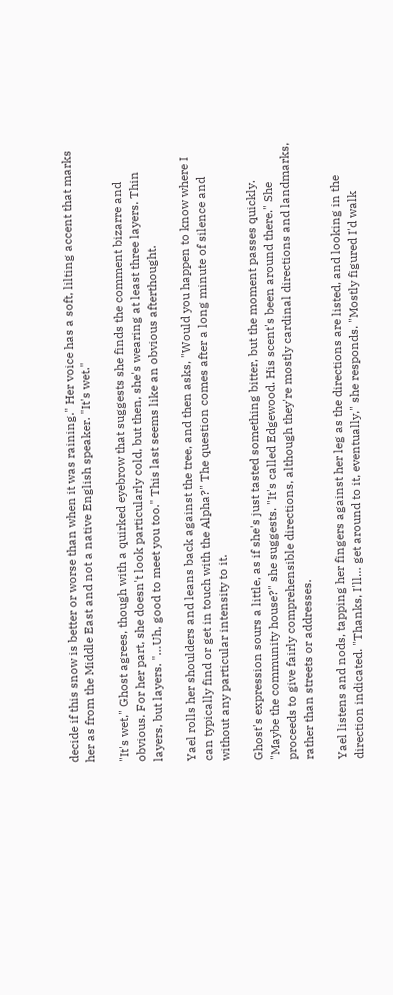decide if this snow is better or worse than when it was raining." Her voice has a soft, lilting accent that marks her as from the Middle East and not a native English speaker. "It's wet."

"It's wet," Ghost agrees, though with a quirked eyebrow that suggests she finds the comment bizarre and obvious. For her part, she doesn't look particularly cold, but then, she's wearing at least three layers. Thin layers, but layers. "…Uh, good to meet you too." This last seems like an obvious afterthought.

Yael rolls her shoulders and leans back against the tree, and then asks, "Would you happen to know where I can typically find or get in touch with the Alpha?" The question comes after a long minute of silence and without any particular intensity to it.

Ghost's expression sours a little, as if she's just tasted something bitter, but the moment passes quickly. "Maybe the community house?" she suggests. "It's called Edgewood. His scent's been around there." She proceeds to give fairly comprehensible directions, although they're mostly cardinal directions and landmarks, rather than streets or addresses.

Yael listens and nods, tapping her fingers against her leg as the directions are listed, and looking in the direction indicated. "Thanks, I'll… get around to it, eventually," she responds. "Mostly figured I'd walk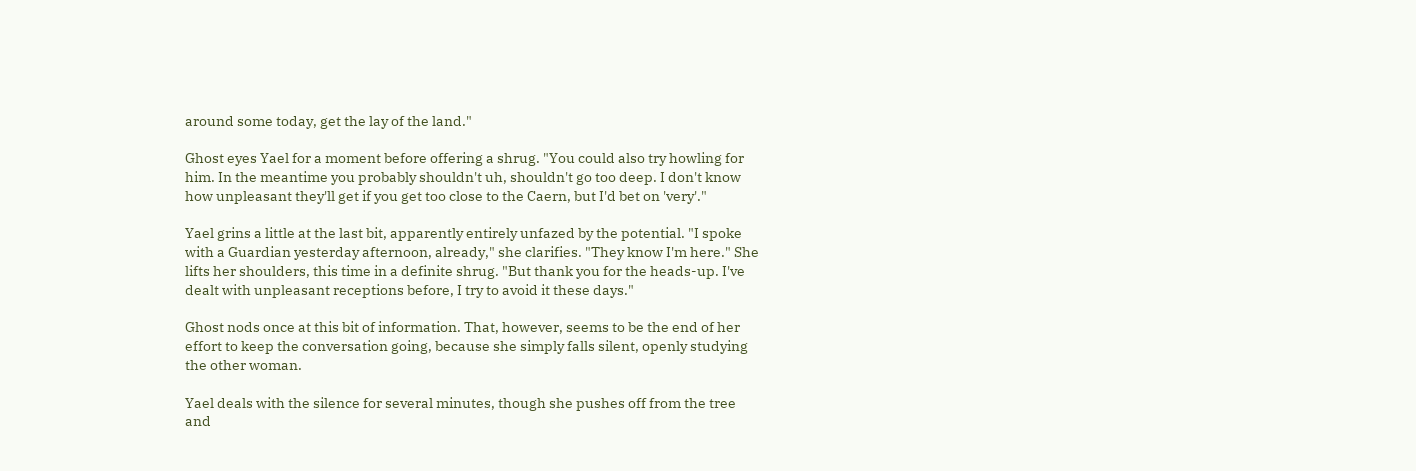around some today, get the lay of the land."

Ghost eyes Yael for a moment before offering a shrug. "You could also try howling for him. In the meantime you probably shouldn't uh, shouldn't go too deep. I don't know how unpleasant they'll get if you get too close to the Caern, but I'd bet on 'very'."

Yael grins a little at the last bit, apparently entirely unfazed by the potential. "I spoke with a Guardian yesterday afternoon, already," she clarifies. "They know I'm here." She lifts her shoulders, this time in a definite shrug. "But thank you for the heads-up. I've dealt with unpleasant receptions before, I try to avoid it these days."

Ghost nods once at this bit of information. That, however, seems to be the end of her effort to keep the conversation going, because she simply falls silent, openly studying the other woman.

Yael deals with the silence for several minutes, though she pushes off from the tree and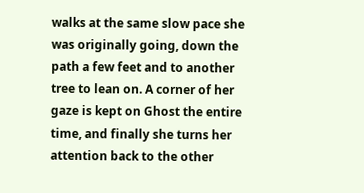walks at the same slow pace she was originally going, down the path a few feet and to another tree to lean on. A corner of her gaze is kept on Ghost the entire time, and finally she turns her attention back to the other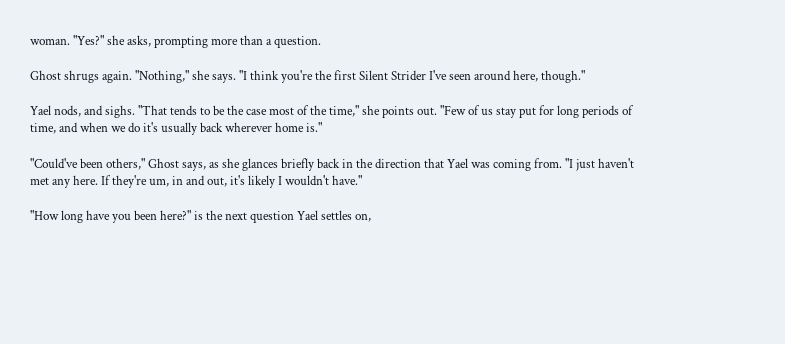woman. "Yes?" she asks, prompting more than a question.

Ghost shrugs again. "Nothing," she says. "I think you're the first Silent Strider I've seen around here, though."

Yael nods, and sighs. "That tends to be the case most of the time," she points out. "Few of us stay put for long periods of time, and when we do it's usually back wherever home is."

"Could've been others," Ghost says, as she glances briefly back in the direction that Yael was coming from. "I just haven't met any here. If they're um, in and out, it's likely I wouldn't have."

"How long have you been here?" is the next question Yael settles on,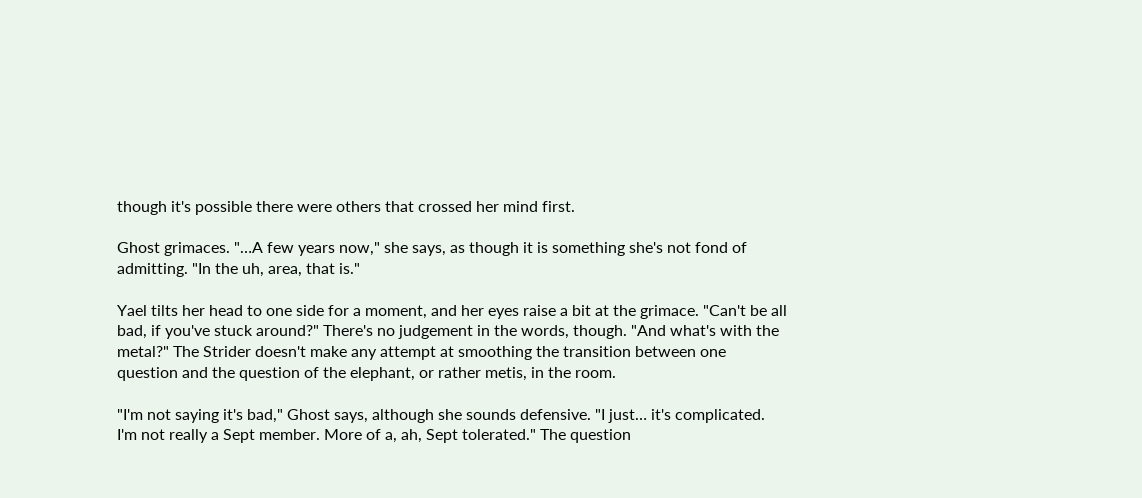though it's possible there were others that crossed her mind first.

Ghost grimaces. "…A few years now," she says, as though it is something she's not fond of admitting. "In the uh, area, that is."

Yael tilts her head to one side for a moment, and her eyes raise a bit at the grimace. "Can't be all bad, if you've stuck around?" There's no judgement in the words, though. "And what's with the metal?" The Strider doesn't make any attempt at smoothing the transition between one question and the question of the elephant, or rather metis, in the room.

"I'm not saying it's bad," Ghost says, although she sounds defensive. "I just… it's complicated. I'm not really a Sept member. More of a, ah, Sept tolerated." The question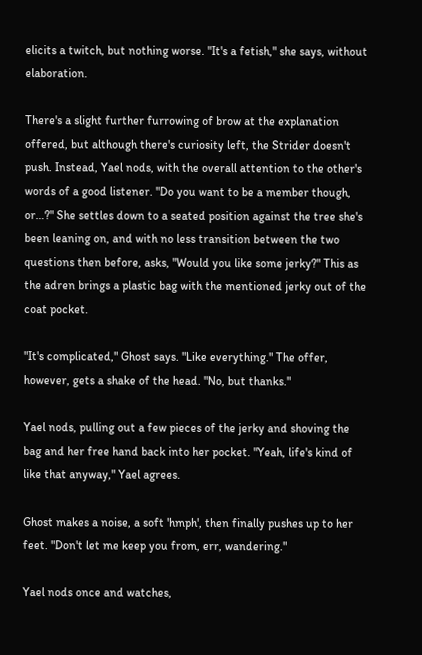elicits a twitch, but nothing worse. "It's a fetish," she says, without elaboration.

There's a slight further furrowing of brow at the explanation offered, but although there's curiosity left, the Strider doesn't push. Instead, Yael nods, with the overall attention to the other's words of a good listener. "Do you want to be a member though, or…?" She settles down to a seated position against the tree she's been leaning on, and with no less transition between the two questions then before, asks, "Would you like some jerky?" This as the adren brings a plastic bag with the mentioned jerky out of the coat pocket.

"It's complicated," Ghost says. "Like everything." The offer, however, gets a shake of the head. "No, but thanks."

Yael nods, pulling out a few pieces of the jerky and shoving the bag and her free hand back into her pocket. "Yeah, life's kind of like that anyway," Yael agrees.

Ghost makes a noise, a soft 'hmph', then finally pushes up to her feet. "Don't let me keep you from, err, wandering."

Yael nods once and watches,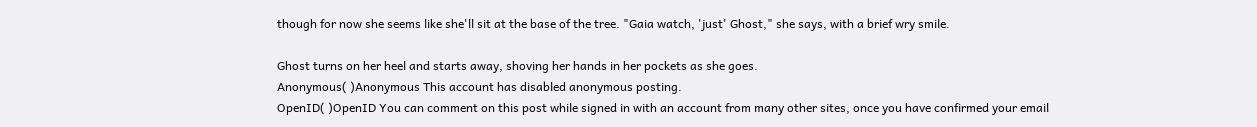though for now she seems like she'll sit at the base of the tree. "Gaia watch, 'just' Ghost," she says, with a brief wry smile.

Ghost turns on her heel and starts away, shoving her hands in her pockets as she goes.
Anonymous( )Anonymous This account has disabled anonymous posting.
OpenID( )OpenID You can comment on this post while signed in with an account from many other sites, once you have confirmed your email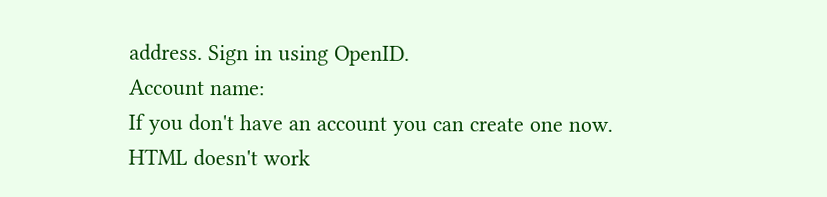address. Sign in using OpenID.
Account name:
If you don't have an account you can create one now.
HTML doesn't work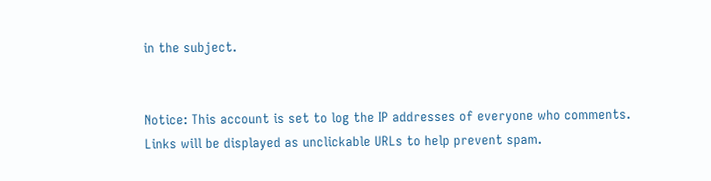in the subject.


Notice: This account is set to log the IP addresses of everyone who comments.
Links will be displayed as unclickable URLs to help prevent spam.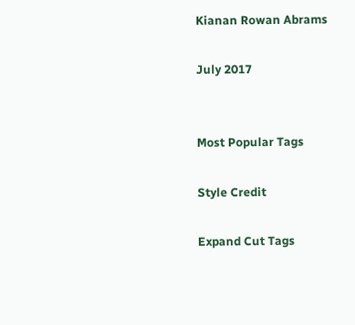Kianan Rowan Abrams

July 2017


Most Popular Tags

Style Credit

Expand Cut Tags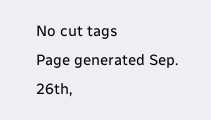No cut tags
Page generated Sep. 26th,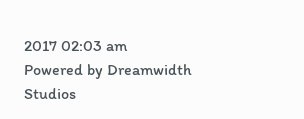2017 02:03 am
Powered by Dreamwidth Studios